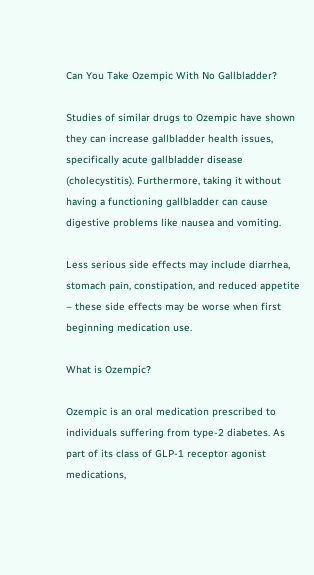Can You Take Ozempic With No Gallbladder?

Studies of similar drugs to Ozempic have shown they can increase gallbladder health issues, specifically acute gallbladder disease (cholecystitis). Furthermore, taking it without having a functioning gallbladder can cause digestive problems like nausea and vomiting.

Less serious side effects may include diarrhea, stomach pain, constipation, and reduced appetite – these side effects may be worse when first beginning medication use.

What is Ozempic?

Ozempic is an oral medication prescribed to individuals suffering from type-2 diabetes. As part of its class of GLP-1 receptor agonist medications,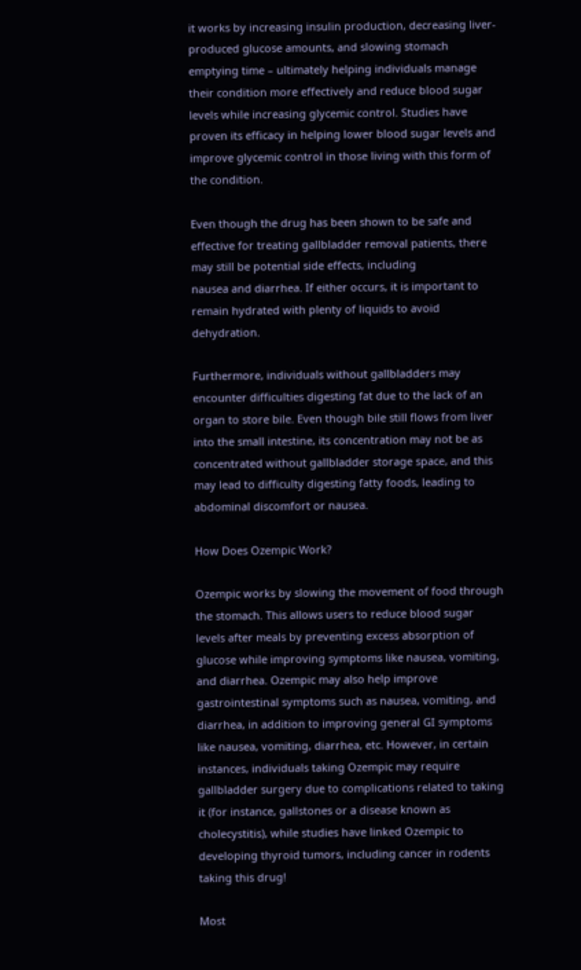it works by increasing insulin production, decreasing liver-produced glucose amounts, and slowing stomach emptying time – ultimately helping individuals manage their condition more effectively and reduce blood sugar levels while increasing glycemic control. Studies have proven its efficacy in helping lower blood sugar levels and improve glycemic control in those living with this form of the condition.

Even though the drug has been shown to be safe and effective for treating gallbladder removal patients, there may still be potential side effects, including
nausea and diarrhea. If either occurs, it is important to remain hydrated with plenty of liquids to avoid dehydration.

Furthermore, individuals without gallbladders may encounter difficulties digesting fat due to the lack of an organ to store bile. Even though bile still flows from liver into the small intestine, its concentration may not be as concentrated without gallbladder storage space, and this may lead to difficulty digesting fatty foods, leading to abdominal discomfort or nausea.

How Does Ozempic Work?

Ozempic works by slowing the movement of food through the stomach. This allows users to reduce blood sugar levels after meals by preventing excess absorption of glucose while improving symptoms like nausea, vomiting, and diarrhea. Ozempic may also help improve gastrointestinal symptoms such as nausea, vomiting, and diarrhea, in addition to improving general GI symptoms like nausea, vomiting, diarrhea, etc. However, in certain instances, individuals taking Ozempic may require gallbladder surgery due to complications related to taking it (for instance, gallstones or a disease known as cholecystitis), while studies have linked Ozempic to developing thyroid tumors, including cancer in rodents taking this drug!

Most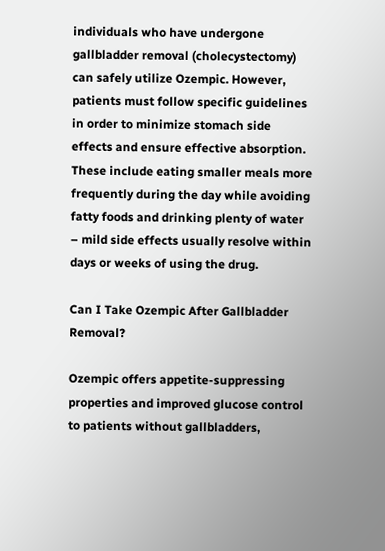individuals who have undergone gallbladder removal (cholecystectomy) can safely utilize Ozempic. However, patients must follow specific guidelines in order to minimize stomach side effects and ensure effective absorption. These include eating smaller meals more frequently during the day while avoiding fatty foods and drinking plenty of water – mild side effects usually resolve within days or weeks of using the drug.

Can I Take Ozempic After Gallbladder Removal?

Ozempic offers appetite-suppressing properties and improved glucose control to patients without gallbladders,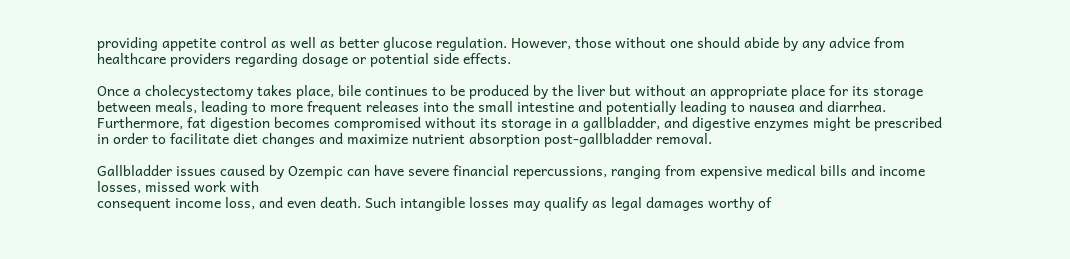providing appetite control as well as better glucose regulation. However, those without one should abide by any advice from healthcare providers regarding dosage or potential side effects.

Once a cholecystectomy takes place, bile continues to be produced by the liver but without an appropriate place for its storage between meals, leading to more frequent releases into the small intestine and potentially leading to nausea and diarrhea. Furthermore, fat digestion becomes compromised without its storage in a gallbladder, and digestive enzymes might be prescribed in order to facilitate diet changes and maximize nutrient absorption post-gallbladder removal.

Gallbladder issues caused by Ozempic can have severe financial repercussions, ranging from expensive medical bills and income losses, missed work with
consequent income loss, and even death. Such intangible losses may qualify as legal damages worthy of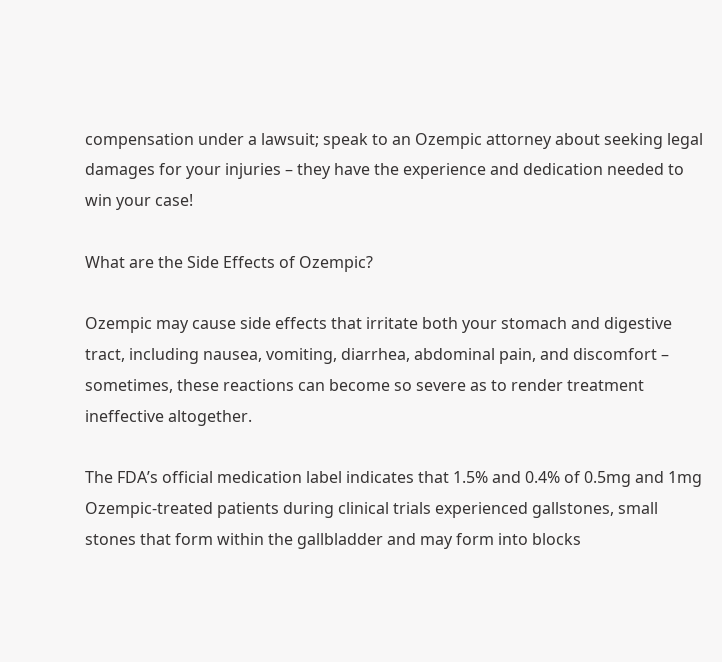compensation under a lawsuit; speak to an Ozempic attorney about seeking legal damages for your injuries – they have the experience and dedication needed to win your case!

What are the Side Effects of Ozempic?

Ozempic may cause side effects that irritate both your stomach and digestive tract, including nausea, vomiting, diarrhea, abdominal pain, and discomfort – sometimes, these reactions can become so severe as to render treatment ineffective altogether.

The FDA’s official medication label indicates that 1.5% and 0.4% of 0.5mg and 1mg Ozempic-treated patients during clinical trials experienced gallstones, small stones that form within the gallbladder and may form into blocks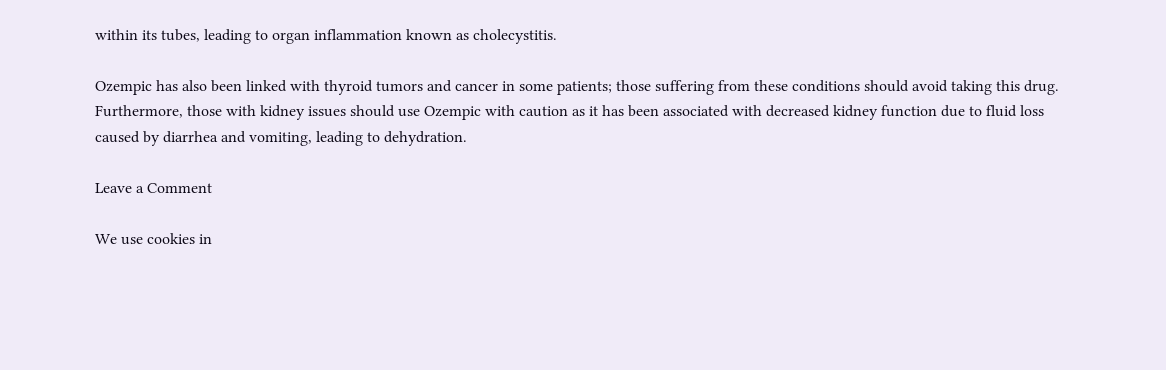within its tubes, leading to organ inflammation known as cholecystitis.

Ozempic has also been linked with thyroid tumors and cancer in some patients; those suffering from these conditions should avoid taking this drug. Furthermore, those with kidney issues should use Ozempic with caution as it has been associated with decreased kidney function due to fluid loss caused by diarrhea and vomiting, leading to dehydration.

Leave a Comment

We use cookies in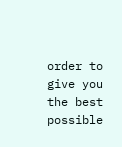order to give you the best possible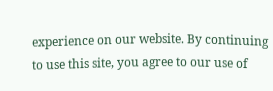experience on our website. By continuing to use this site, you agree to our use of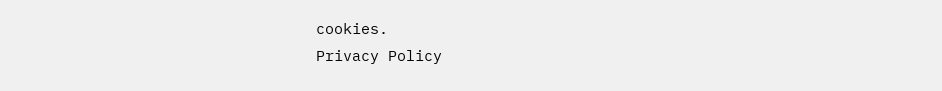cookies.
Privacy Policy